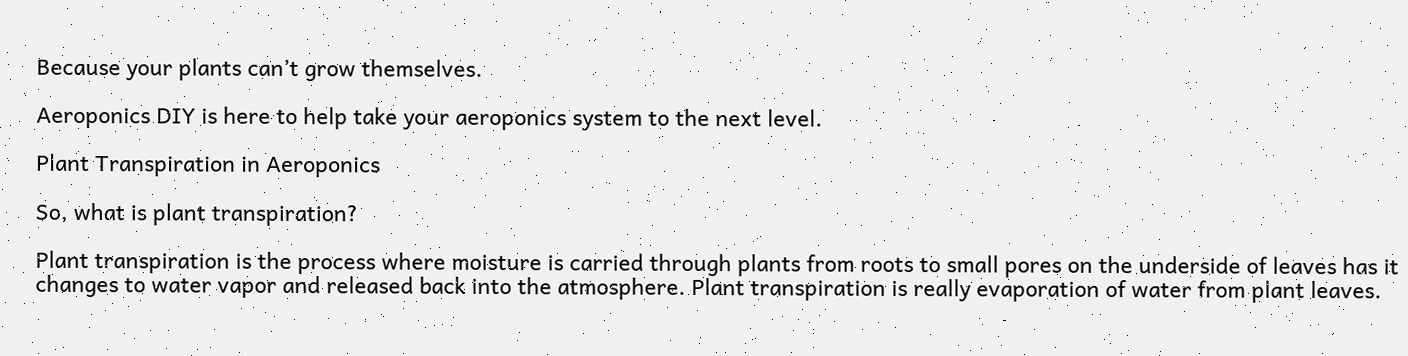Because your plants can’t grow themselves.

Aeroponics DIY is here to help take your aeroponics system to the next level.

Plant Transpiration in Aeroponics

So, what is plant transpiration?

Plant transpiration is the process where moisture is carried through plants from roots to small pores on the underside of leaves has it changes to water vapor and released back into the atmosphere. Plant transpiration is really evaporation of water from plant leaves.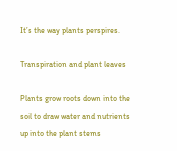It’s the way plants perspires.

Transpiration and plant leaves

Plants grow roots down into the soil to draw water and nutrients up into the plant stems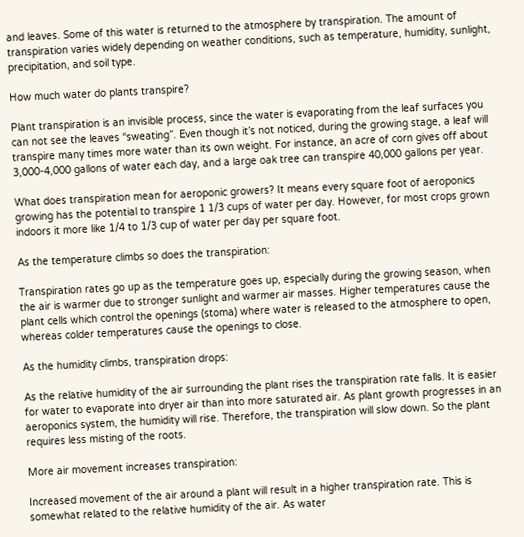and leaves. Some of this water is returned to the atmosphere by transpiration. The amount of transpiration varies widely depending on weather conditions, such as temperature, humidity, sunlight, precipitation, and soil type.

How much water do plants transpire?

Plant transpiration is an invisible process, since the water is evaporating from the leaf surfaces you can not see the leaves “sweating”. Even though it’s not noticed, during the growing stage, a leaf will transpire many times more water than its own weight. For instance, an acre of corn gives off about 3,000-4,000 gallons of water each day, and a large oak tree can transpire 40,000 gallons per year.

What does transpiration mean for aeroponic growers? It means every square foot of aeroponics growing has the potential to transpire 1 1/3 cups of water per day. However, for most crops grown indoors it more like 1/4 to 1/3 cup of water per day per square foot.

As the temperature climbs so does the transpiration:

Transpiration rates go up as the temperature goes up, especially during the growing season, when the air is warmer due to stronger sunlight and warmer air masses. Higher temperatures cause the plant cells which control the openings (stoma) where water is released to the atmosphere to open, whereas colder temperatures cause the openings to close.

As the humidity climbs, transpiration drops:

As the relative humidity of the air surrounding the plant rises the transpiration rate falls. It is easier for water to evaporate into dryer air than into more saturated air. As plant growth progresses in an aeroponics system, the humidity will rise. Therefore, the transpiration will slow down. So the plant requires less misting of the roots.

More air movement increases transpiration:

Increased movement of the air around a plant will result in a higher transpiration rate. This is somewhat related to the relative humidity of the air. As water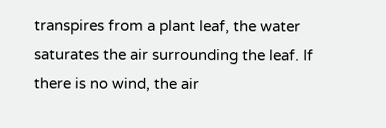transpires from a plant leaf, the water saturates the air surrounding the leaf. If there is no wind, the air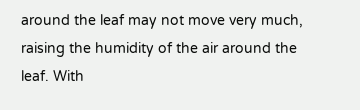around the leaf may not move very much, raising the humidity of the air around the leaf. With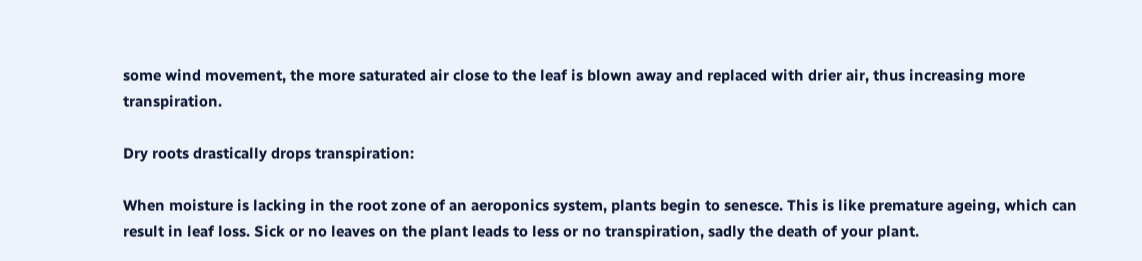some wind movement, the more saturated air close to the leaf is blown away and replaced with drier air, thus increasing more transpiration.

Dry roots drastically drops transpiration:

When moisture is lacking in the root zone of an aeroponics system, plants begin to senesce. This is like premature ageing, which can result in leaf loss. Sick or no leaves on the plant leads to less or no transpiration, sadly the death of your plant.